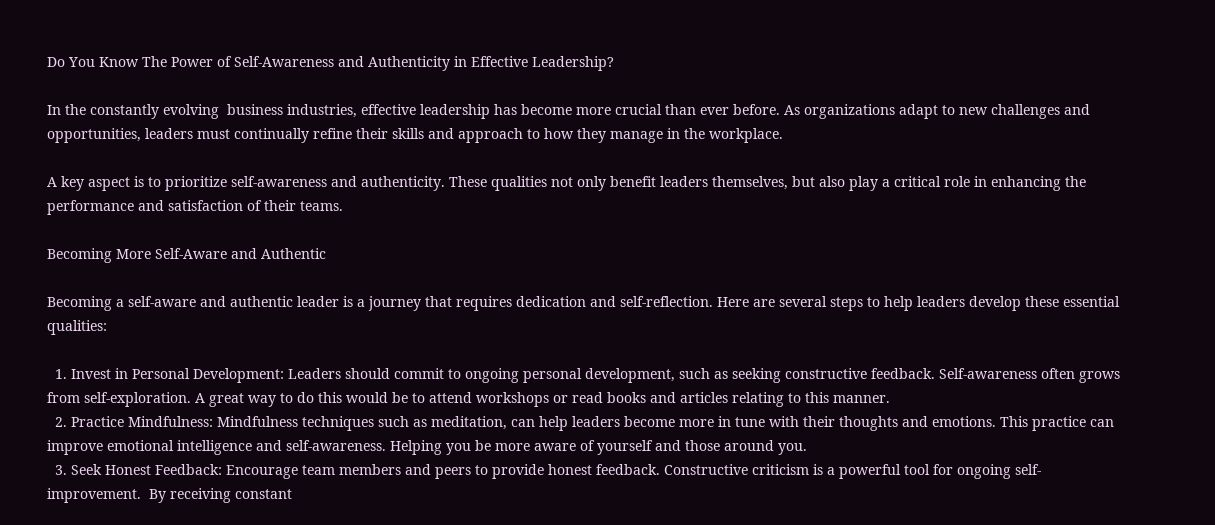Do You Know The Power of Self-Awareness and Authenticity in Effective Leadership?

In the constantly evolving  business industries, effective leadership has become more crucial than ever before. As organizations adapt to new challenges and opportunities, leaders must continually refine their skills and approach to how they manage in the workplace.

A key aspect is to prioritize self-awareness and authenticity. These qualities not only benefit leaders themselves, but also play a critical role in enhancing the performance and satisfaction of their teams.

Becoming More Self-Aware and Authentic

Becoming a self-aware and authentic leader is a journey that requires dedication and self-reflection. Here are several steps to help leaders develop these essential qualities:

  1. Invest in Personal Development: Leaders should commit to ongoing personal development, such as seeking constructive feedback. Self-awareness often grows from self-exploration. A great way to do this would be to attend workshops or read books and articles relating to this manner.
  2. Practice Mindfulness: Mindfulness techniques such as meditation, can help leaders become more in tune with their thoughts and emotions. This practice can improve emotional intelligence and self-awareness. Helping you be more aware of yourself and those around you.
  3. Seek Honest Feedback: Encourage team members and peers to provide honest feedback. Constructive criticism is a powerful tool for ongoing self-improvement.  By receiving constant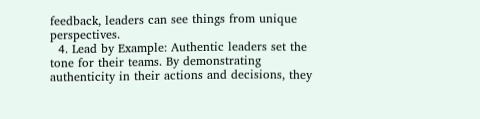feedback, leaders can see things from unique perspectives.
  4. Lead by Example: Authentic leaders set the tone for their teams. By demonstrating authenticity in their actions and decisions, they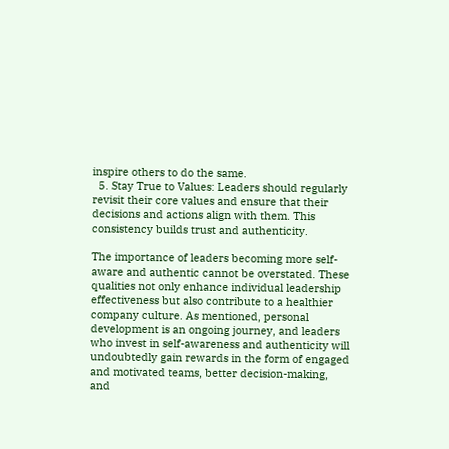inspire others to do the same.
  5. Stay True to Values: Leaders should regularly revisit their core values and ensure that their decisions and actions align with them. This consistency builds trust and authenticity.

The importance of leaders becoming more self-aware and authentic cannot be overstated. These qualities not only enhance individual leadership effectiveness but also contribute to a healthier company culture. As mentioned, personal development is an ongoing journey, and leaders who invest in self-awareness and authenticity will undoubtedly gain rewards in the form of engaged and motivated teams, better decision-making, and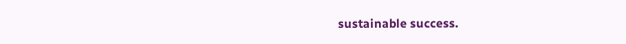sustainable success.